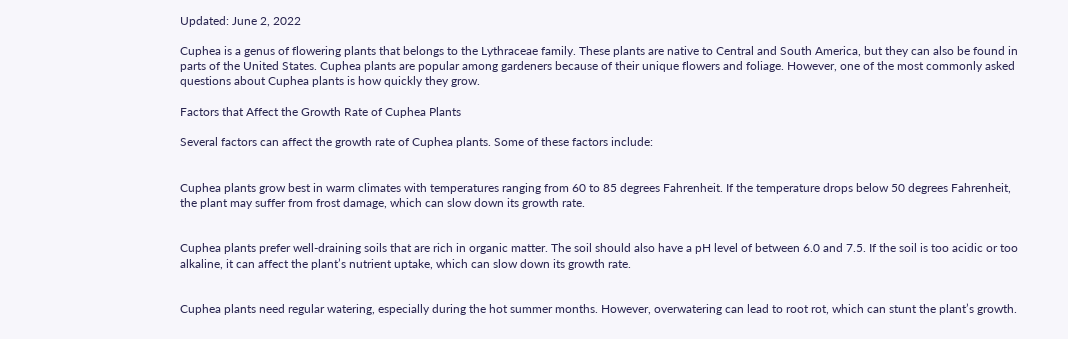Updated: June 2, 2022

Cuphea is a genus of flowering plants that belongs to the Lythraceae family. These plants are native to Central and South America, but they can also be found in parts of the United States. Cuphea plants are popular among gardeners because of their unique flowers and foliage. However, one of the most commonly asked questions about Cuphea plants is how quickly they grow.

Factors that Affect the Growth Rate of Cuphea Plants

Several factors can affect the growth rate of Cuphea plants. Some of these factors include:


Cuphea plants grow best in warm climates with temperatures ranging from 60 to 85 degrees Fahrenheit. If the temperature drops below 50 degrees Fahrenheit, the plant may suffer from frost damage, which can slow down its growth rate.


Cuphea plants prefer well-draining soils that are rich in organic matter. The soil should also have a pH level of between 6.0 and 7.5. If the soil is too acidic or too alkaline, it can affect the plant’s nutrient uptake, which can slow down its growth rate.


Cuphea plants need regular watering, especially during the hot summer months. However, overwatering can lead to root rot, which can stunt the plant’s growth.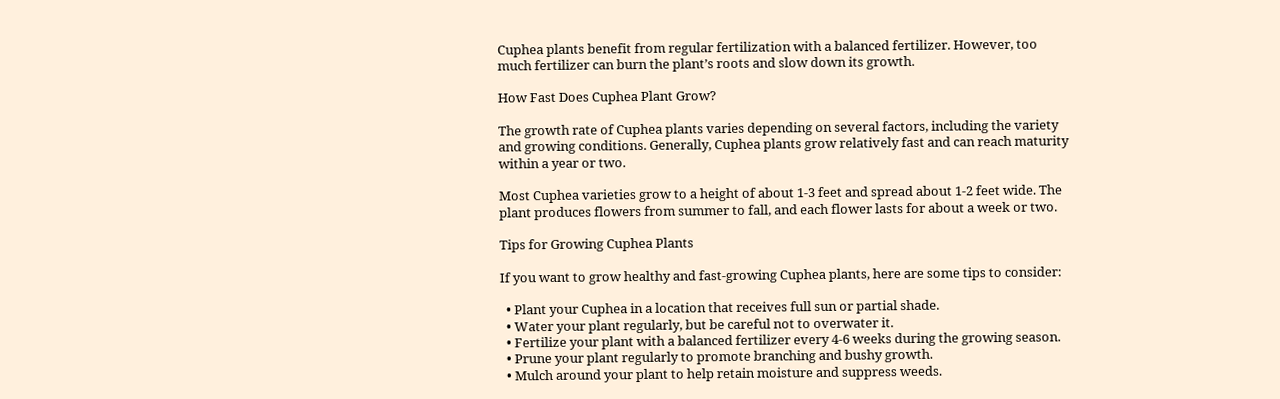Cuphea plants benefit from regular fertilization with a balanced fertilizer. However, too much fertilizer can burn the plant’s roots and slow down its growth.

How Fast Does Cuphea Plant Grow?

The growth rate of Cuphea plants varies depending on several factors, including the variety and growing conditions. Generally, Cuphea plants grow relatively fast and can reach maturity within a year or two.

Most Cuphea varieties grow to a height of about 1-3 feet and spread about 1-2 feet wide. The plant produces flowers from summer to fall, and each flower lasts for about a week or two.

Tips for Growing Cuphea Plants

If you want to grow healthy and fast-growing Cuphea plants, here are some tips to consider:

  • Plant your Cuphea in a location that receives full sun or partial shade.
  • Water your plant regularly, but be careful not to overwater it.
  • Fertilize your plant with a balanced fertilizer every 4-6 weeks during the growing season.
  • Prune your plant regularly to promote branching and bushy growth.
  • Mulch around your plant to help retain moisture and suppress weeds.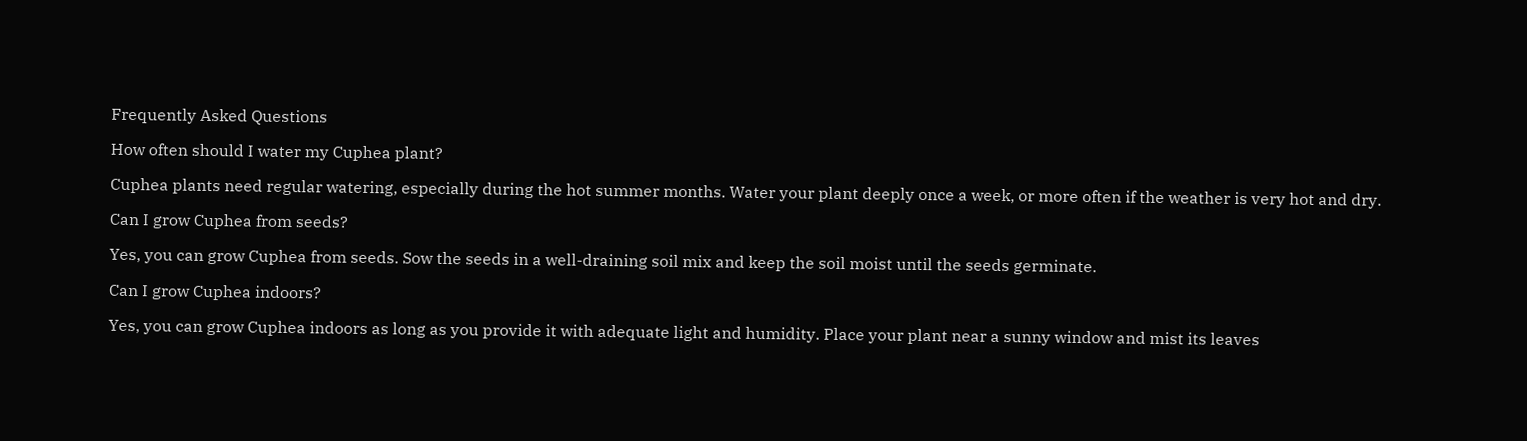Frequently Asked Questions

How often should I water my Cuphea plant?

Cuphea plants need regular watering, especially during the hot summer months. Water your plant deeply once a week, or more often if the weather is very hot and dry.

Can I grow Cuphea from seeds?

Yes, you can grow Cuphea from seeds. Sow the seeds in a well-draining soil mix and keep the soil moist until the seeds germinate.

Can I grow Cuphea indoors?

Yes, you can grow Cuphea indoors as long as you provide it with adequate light and humidity. Place your plant near a sunny window and mist its leaves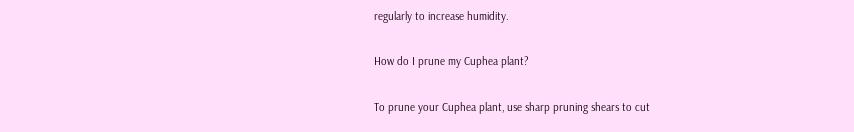regularly to increase humidity.

How do I prune my Cuphea plant?

To prune your Cuphea plant, use sharp pruning shears to cut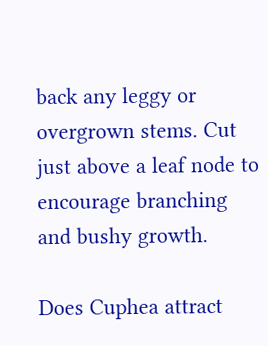back any leggy or overgrown stems. Cut just above a leaf node to encourage branching and bushy growth.

Does Cuphea attract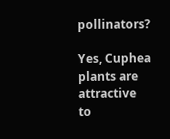pollinators?

Yes, Cuphea plants are attractive to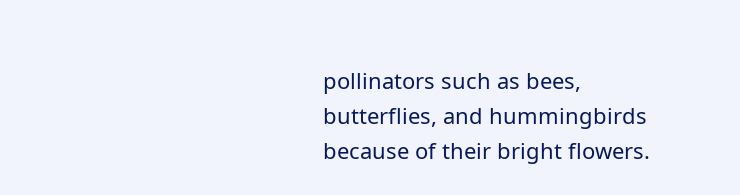pollinators such as bees, butterflies, and hummingbirds because of their bright flowers.